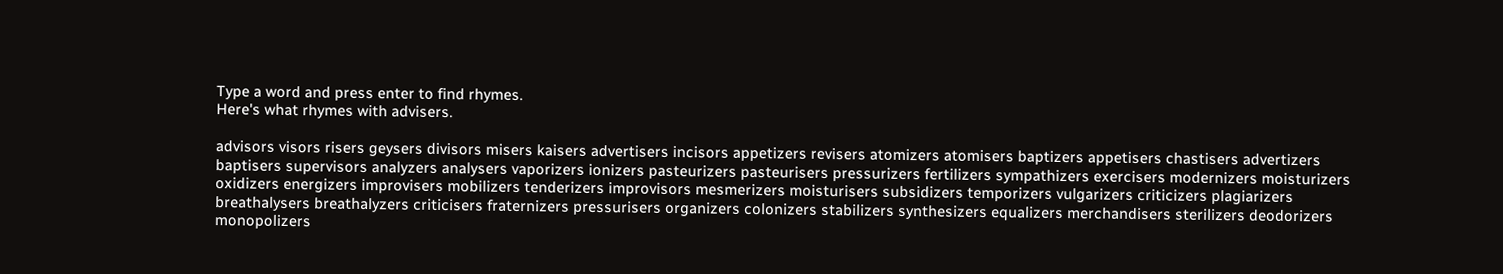Type a word and press enter to find rhymes.
Here's what rhymes with advisers.

advisors visors risers geysers divisors misers kaisers advertisers incisors appetizers revisers atomizers atomisers baptizers appetisers chastisers advertizers baptisers supervisors analyzers analysers vaporizers ionizers pasteurizers pasteurisers pressurizers fertilizers sympathizers exercisers modernizers moisturizers oxidizers energizers improvisers mobilizers tenderizers improvisors mesmerizers moisturisers subsidizers temporizers vulgarizers criticizers plagiarizers breathalysers breathalyzers criticisers fraternizers pressurisers organizers colonizers stabilizers synthesizers equalizers merchandisers sterilizers deodorizers monopolizers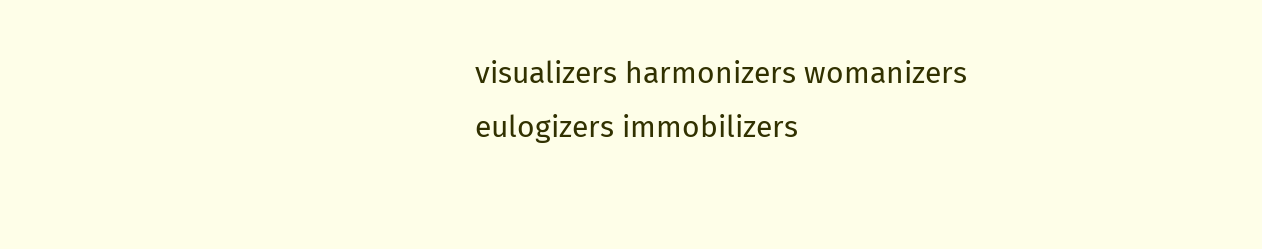visualizers harmonizers womanizers eulogizers immobilizers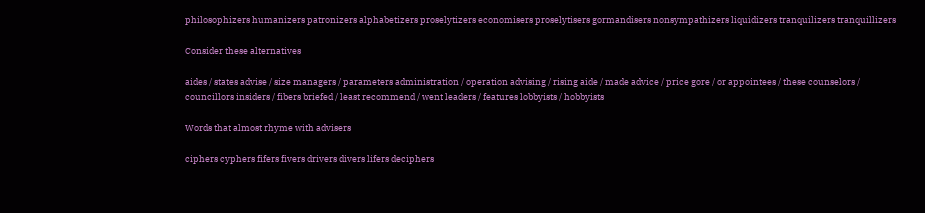philosophizers humanizers patronizers alphabetizers proselytizers economisers proselytisers gormandisers nonsympathizers liquidizers tranquilizers tranquillizers

Consider these alternatives

aides / states advise / size managers / parameters administration / operation advising / rising aide / made advice / price gore / or appointees / these counselors / councillors insiders / fibers briefed / least recommend / went leaders / features lobbyists / hobbyists

Words that almost rhyme with advisers

ciphers cyphers fifers fivers drivers divers lifers deciphers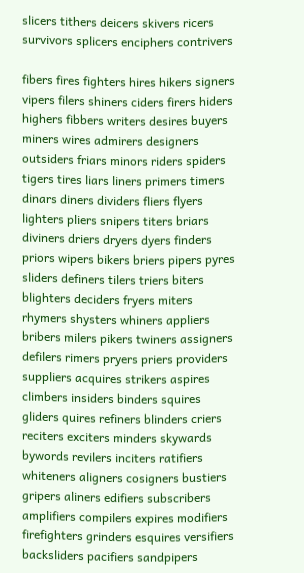slicers tithers deicers skivers ricers survivors splicers enciphers contrivers

fibers fires fighters hires hikers signers vipers filers shiners ciders firers hiders highers fibbers writers desires buyers miners wires admirers designers outsiders friars minors riders spiders tigers tires liars liners primers timers dinars diners dividers fliers flyers lighters pliers snipers titers briars diviners driers dryers dyers finders priors wipers bikers briers pipers pyres sliders definers tilers triers biters blighters deciders fryers miters rhymers shysters whiners appliers bribers milers pikers twiners assigners defilers rimers pryers priers providers suppliers acquires strikers aspires climbers insiders binders squires gliders quires refiners blinders criers reciters exciters minders skywards bywords revilers inciters ratifiers whiteners aligners cosigners bustiers gripers aliners edifiers subscribers amplifiers compilers expires modifiers firefighters grinders esquires versifiers backsliders pacifiers sandpipers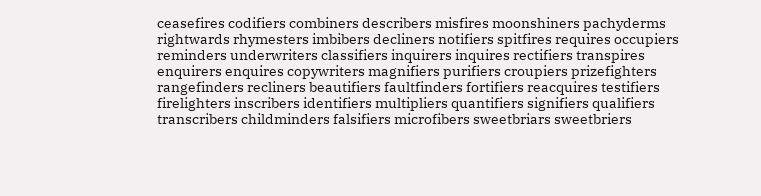ceasefires codifiers combiners describers misfires moonshiners pachyderms rightwards rhymesters imbibers decliners notifiers spitfires requires occupiers reminders underwriters classifiers inquirers inquires rectifiers transpires enquirers enquires copywriters magnifiers purifiers croupiers prizefighters rangefinders recliners beautifiers faultfinders fortifiers reacquires testifiers firelighters inscribers identifiers multipliers quantifiers signifiers qualifiers transcribers childminders falsifiers microfibers sweetbriars sweetbriers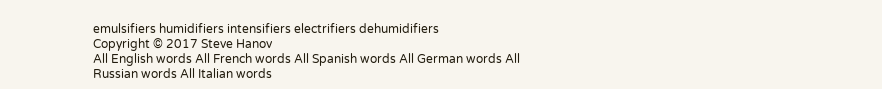emulsifiers humidifiers intensifiers electrifiers dehumidifiers
Copyright © 2017 Steve Hanov
All English words All French words All Spanish words All German words All Russian words All Italian words